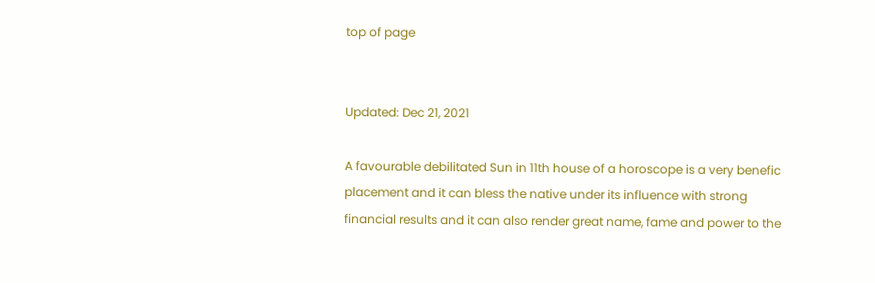top of page


Updated: Dec 21, 2021

A favourable debilitated Sun in 11th house of a horoscope is a very benefic placement and it can bless the native under its influence with strong financial results and it can also render great name, fame and power to the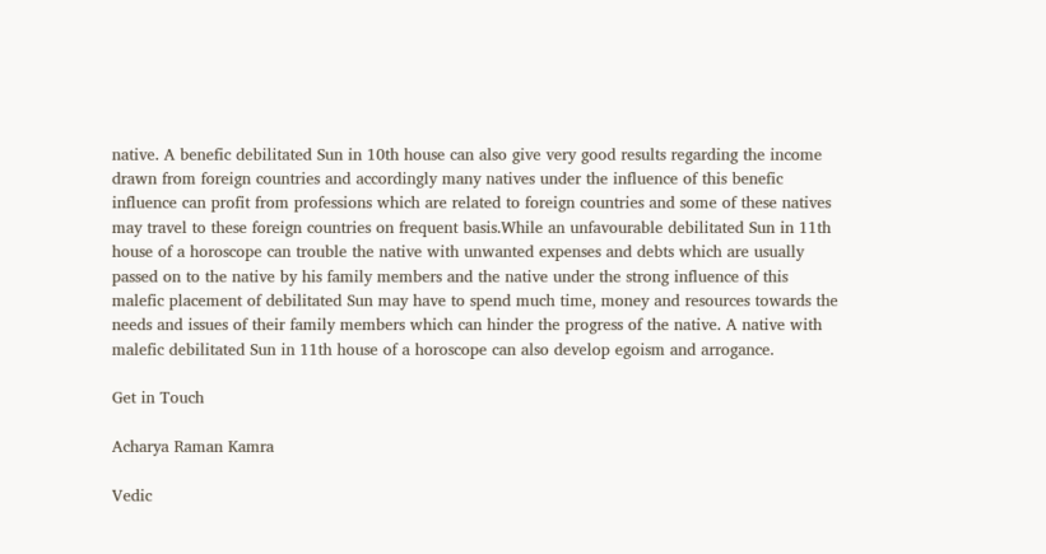native. A benefic debilitated Sun in 10th house can also give very good results regarding the income drawn from foreign countries and accordingly many natives under the influence of this benefic influence can profit from professions which are related to foreign countries and some of these natives may travel to these foreign countries on frequent basis.While an unfavourable debilitated Sun in 11th house of a horoscope can trouble the native with unwanted expenses and debts which are usually passed on to the native by his family members and the native under the strong influence of this malefic placement of debilitated Sun may have to spend much time, money and resources towards the needs and issues of their family members which can hinder the progress of the native. A native with malefic debilitated Sun in 11th house of a horoscope can also develop egoism and arrogance.

Get in Touch

Acharya Raman Kamra

Vedic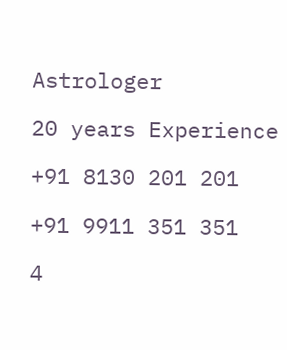Astrologer

20 years Experience

+91 8130 201 201

+91 9911 351 351

4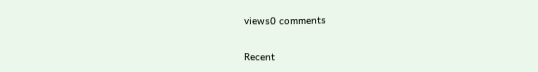views0 comments

Recent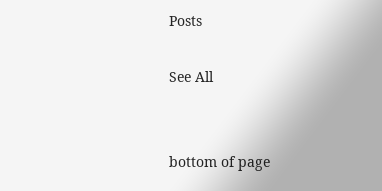Posts

See All


bottom of page